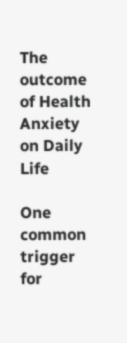The outcome of Health Anxiety on Daily Life

One common trigger for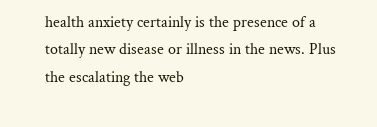health anxiety certainly is the presence of a totally new disease or illness in the news. Plus the escalating the web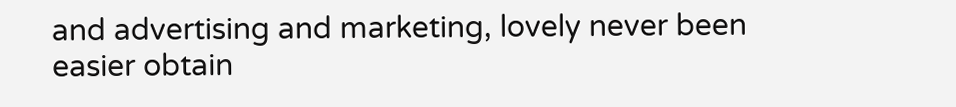and advertising and marketing, lovely never been easier obtain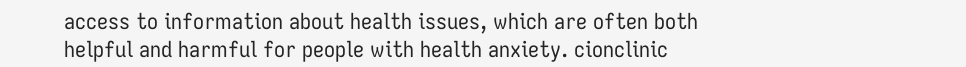access to information about health issues, which are often both helpful and harmful for people with health anxiety. cionclinic